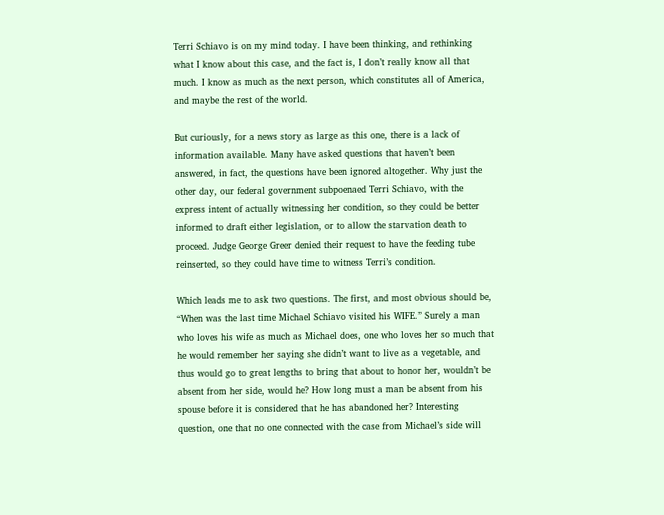Terri Schiavo is on my mind today. I have been thinking, and rethinking what I know about this case, and the fact is, I don’t really know all that much. I know as much as the next person, which constitutes all of America, and maybe the rest of the world.

But curiously, for a news story as large as this one, there is a lack of information available. Many have asked questions that haven’t been answered, in fact, the questions have been ignored altogether. Why just the other day, our federal government subpoenaed Terri Schiavo, with the express intent of actually witnessing her condition, so they could be better informed to draft either legislation, or to allow the starvation death to proceed. Judge George Greer denied their request to have the feeding tube reinserted, so they could have time to witness Terri’s condition.

Which leads me to ask two questions. The first, and most obvious should be, “When was the last time Michael Schiavo visited his WIFE.” Surely a man who loves his wife as much as Michael does, one who loves her so much that he would remember her saying she didn’t want to live as a vegetable, and thus would go to great lengths to bring that about to honor her, wouldn’t be absent from her side, would he? How long must a man be absent from his spouse before it is considered that he has abandoned her? Interesting question, one that no one connected with the case from Michael’s side will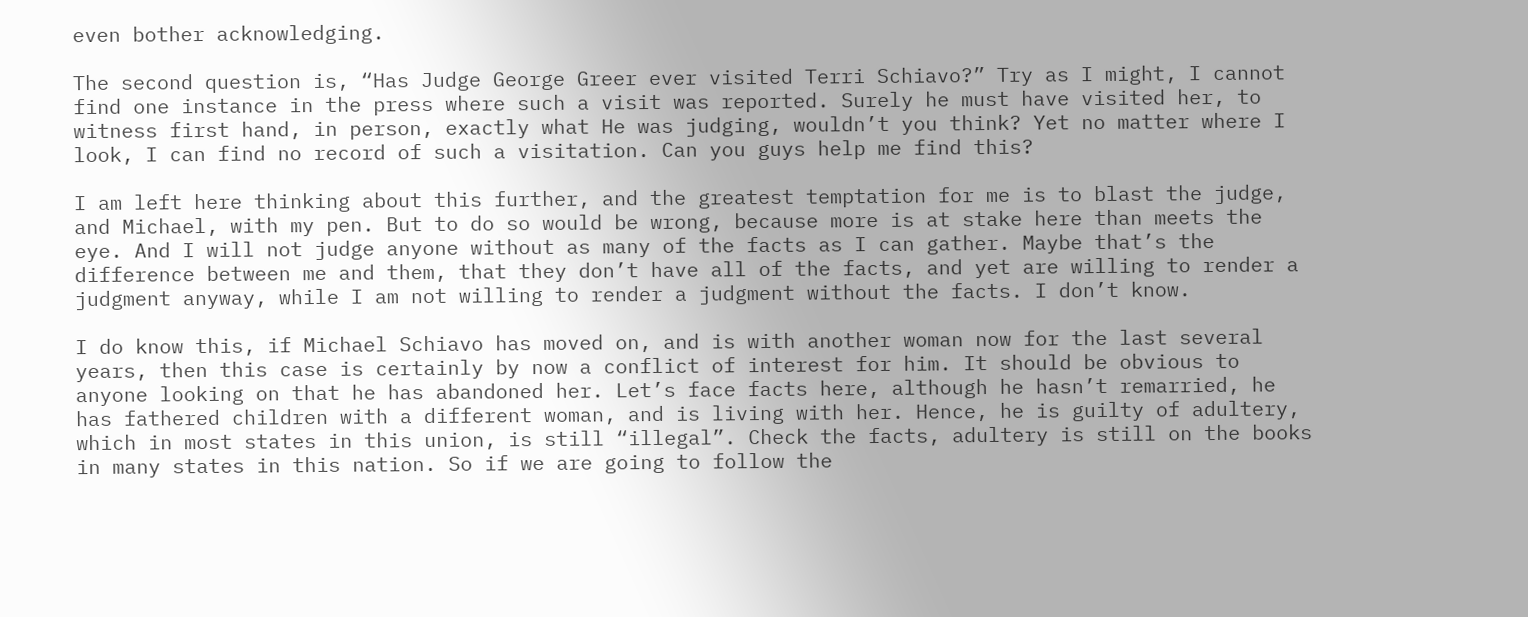even bother acknowledging.

The second question is, “Has Judge George Greer ever visited Terri Schiavo?” Try as I might, I cannot find one instance in the press where such a visit was reported. Surely he must have visited her, to witness first hand, in person, exactly what He was judging, wouldn’t you think? Yet no matter where I look, I can find no record of such a visitation. Can you guys help me find this?

I am left here thinking about this further, and the greatest temptation for me is to blast the judge, and Michael, with my pen. But to do so would be wrong, because more is at stake here than meets the eye. And I will not judge anyone without as many of the facts as I can gather. Maybe that’s the difference between me and them, that they don’t have all of the facts, and yet are willing to render a judgment anyway, while I am not willing to render a judgment without the facts. I don’t know.

I do know this, if Michael Schiavo has moved on, and is with another woman now for the last several years, then this case is certainly by now a conflict of interest for him. It should be obvious to anyone looking on that he has abandoned her. Let’s face facts here, although he hasn’t remarried, he has fathered children with a different woman, and is living with her. Hence, he is guilty of adultery, which in most states in this union, is still “illegal”. Check the facts, adultery is still on the books in many states in this nation. So if we are going to follow the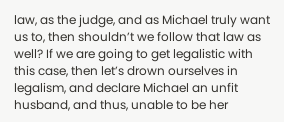law, as the judge, and as Michael truly want us to, then shouldn’t we follow that law as well? If we are going to get legalistic with this case, then let’s drown ourselves in legalism, and declare Michael an unfit husband, and thus, unable to be her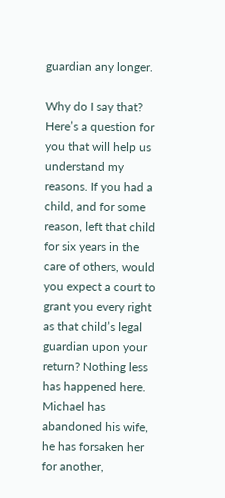guardian any longer.

Why do I say that? Here’s a question for you that will help us understand my reasons. If you had a child, and for some reason, left that child for six years in the care of others, would you expect a court to grant you every right as that child’s legal guardian upon your return? Nothing less has happened here. Michael has abandoned his wife, he has forsaken her for another,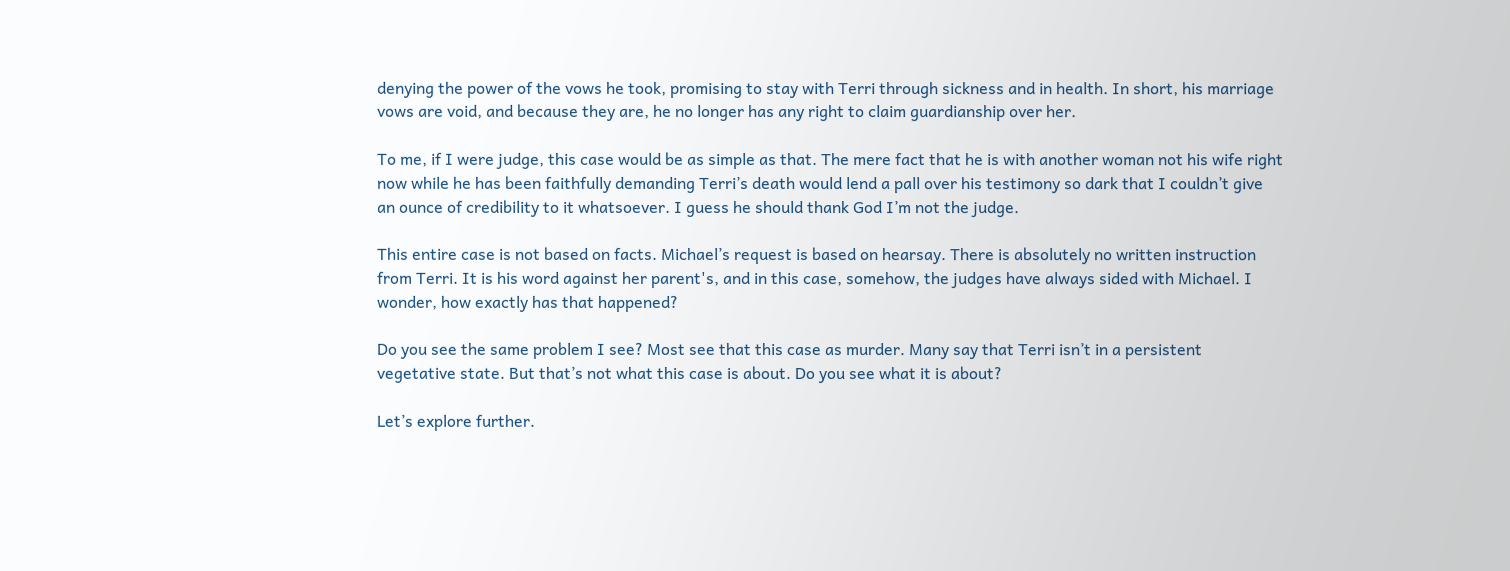denying the power of the vows he took, promising to stay with Terri through sickness and in health. In short, his marriage vows are void, and because they are, he no longer has any right to claim guardianship over her.

To me, if I were judge, this case would be as simple as that. The mere fact that he is with another woman not his wife right now while he has been faithfully demanding Terri’s death would lend a pall over his testimony so dark that I couldn’t give an ounce of credibility to it whatsoever. I guess he should thank God I’m not the judge.

This entire case is not based on facts. Michael’s request is based on hearsay. There is absolutely no written instruction from Terri. It is his word against her parent's, and in this case, somehow, the judges have always sided with Michael. I wonder, how exactly has that happened?

Do you see the same problem I see? Most see that this case as murder. Many say that Terri isn’t in a persistent vegetative state. But that’s not what this case is about. Do you see what it is about?

Let’s explore further.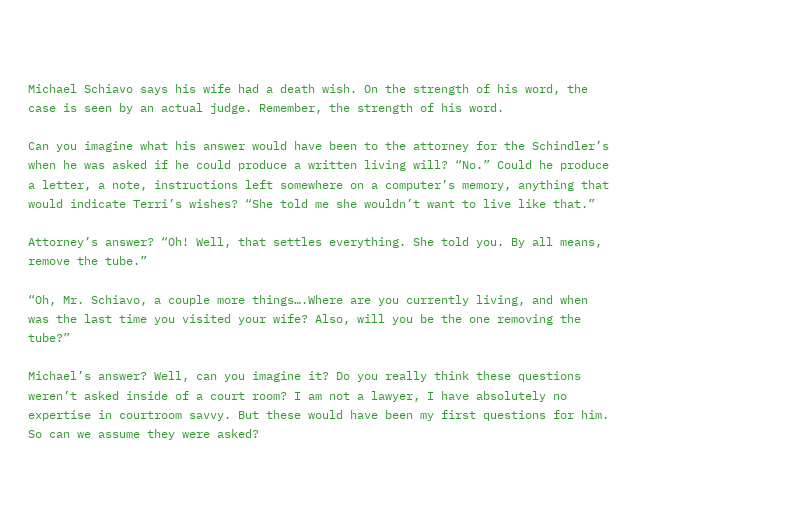Michael Schiavo says his wife had a death wish. On the strength of his word, the case is seen by an actual judge. Remember, the strength of his word.

Can you imagine what his answer would have been to the attorney for the Schindler’s when he was asked if he could produce a written living will? “No.” Could he produce a letter, a note, instructions left somewhere on a computer’s memory, anything that would indicate Terri’s wishes? “She told me she wouldn’t want to live like that.”

Attorney’s answer? “Oh! Well, that settles everything. She told you. By all means, remove the tube.”

“Oh, Mr. Schiavo, a couple more things….Where are you currently living, and when was the last time you visited your wife? Also, will you be the one removing the tube?”

Michael’s answer? Well, can you imagine it? Do you really think these questions weren’t asked inside of a court room? I am not a lawyer, I have absolutely no expertise in courtroom savvy. But these would have been my first questions for him. So can we assume they were asked?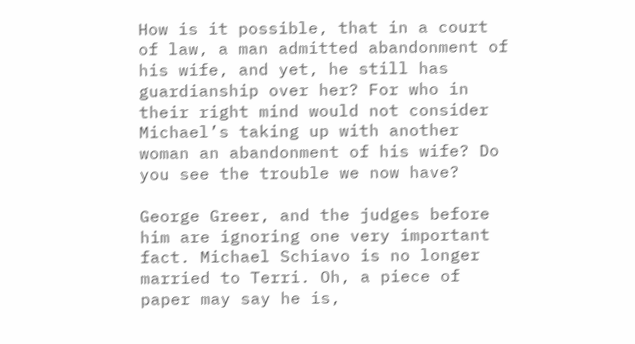How is it possible, that in a court of law, a man admitted abandonment of his wife, and yet, he still has guardianship over her? For who in their right mind would not consider Michael’s taking up with another woman an abandonment of his wife? Do you see the trouble we now have?

George Greer, and the judges before him are ignoring one very important fact. Michael Schiavo is no longer married to Terri. Oh, a piece of paper may say he is,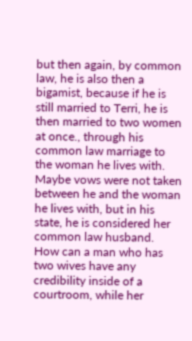but then again, by common law, he is also then a bigamist, because if he is still married to Terri, he is then married to two women at once., through his common law marriage to the woman he lives with. Maybe vows were not taken between he and the woman he lives with, but in his state, he is considered her common law husband. How can a man who has two wives have any credibility inside of a courtroom, while her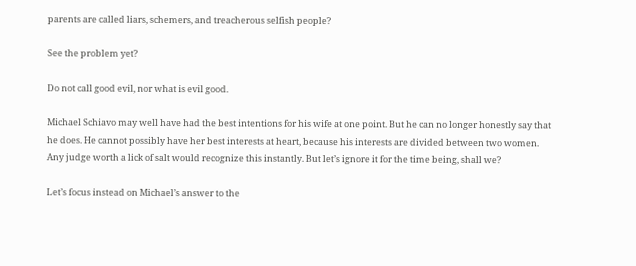parents are called liars, schemers, and treacherous selfish people?

See the problem yet?

Do not call good evil, nor what is evil good.

Michael Schiavo may well have had the best intentions for his wife at one point. But he can no longer honestly say that he does. He cannot possibly have her best interests at heart, because his interests are divided between two women. Any judge worth a lick of salt would recognize this instantly. But let’s ignore it for the time being, shall we?

Let’s focus instead on Michael’s answer to the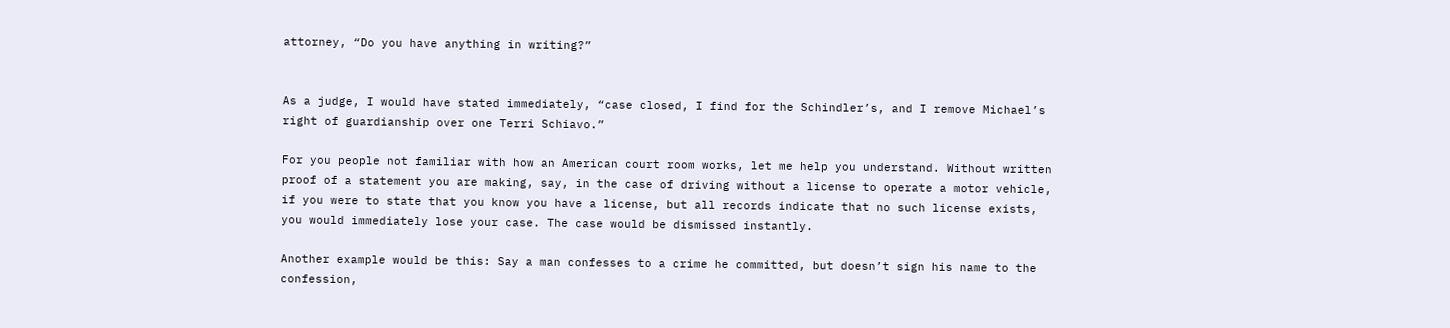attorney, “Do you have anything in writing?”


As a judge, I would have stated immediately, “case closed, I find for the Schindler’s, and I remove Michael’s right of guardianship over one Terri Schiavo.”

For you people not familiar with how an American court room works, let me help you understand. Without written proof of a statement you are making, say, in the case of driving without a license to operate a motor vehicle, if you were to state that you know you have a license, but all records indicate that no such license exists, you would immediately lose your case. The case would be dismissed instantly.

Another example would be this: Say a man confesses to a crime he committed, but doesn’t sign his name to the confession,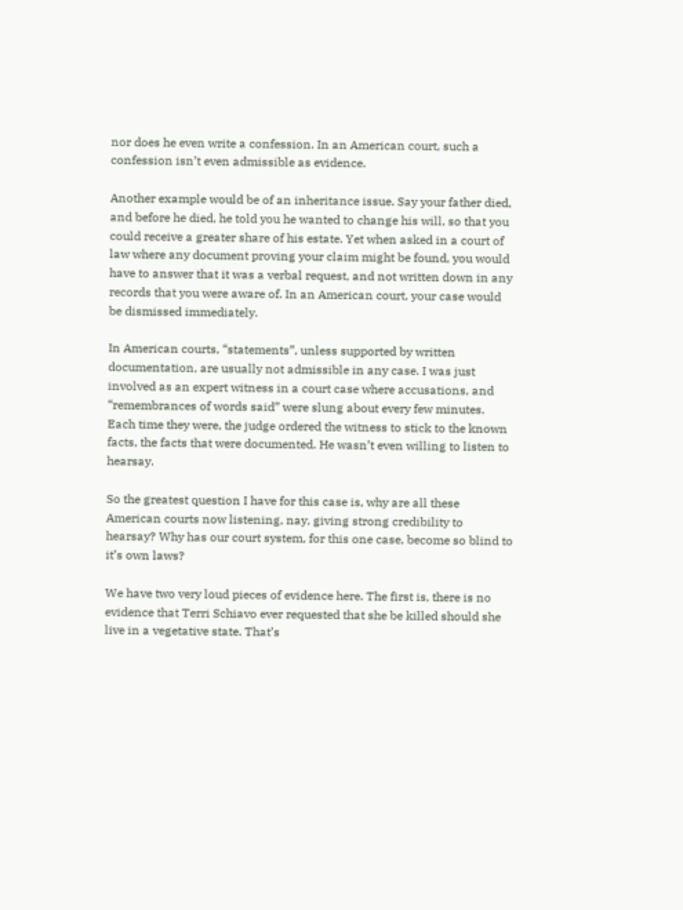nor does he even write a confession. In an American court, such a confession isn’t even admissible as evidence.

Another example would be of an inheritance issue. Say your father died, and before he died, he told you he wanted to change his will, so that you could receive a greater share of his estate. Yet when asked in a court of law where any document proving your claim might be found, you would have to answer that it was a verbal request, and not written down in any records that you were aware of. In an American court, your case would be dismissed immediately.

In American courts, “statements”, unless supported by written documentation, are usually not admissible in any case. I was just involved as an expert witness in a court case where accusations, and “remembrances of words said” were slung about every few minutes. Each time they were, the judge ordered the witness to stick to the known facts, the facts that were documented. He wasn’t even willing to listen to hearsay.

So the greatest question I have for this case is, why are all these American courts now listening, nay, giving strong credibility to hearsay? Why has our court system, for this one case, become so blind to it’s own laws?

We have two very loud pieces of evidence here. The first is, there is no evidence that Terri Schiavo ever requested that she be killed should she live in a vegetative state. That’s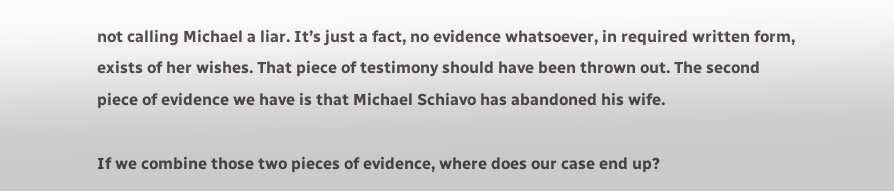not calling Michael a liar. It’s just a fact, no evidence whatsoever, in required written form, exists of her wishes. That piece of testimony should have been thrown out. The second piece of evidence we have is that Michael Schiavo has abandoned his wife.

If we combine those two pieces of evidence, where does our case end up?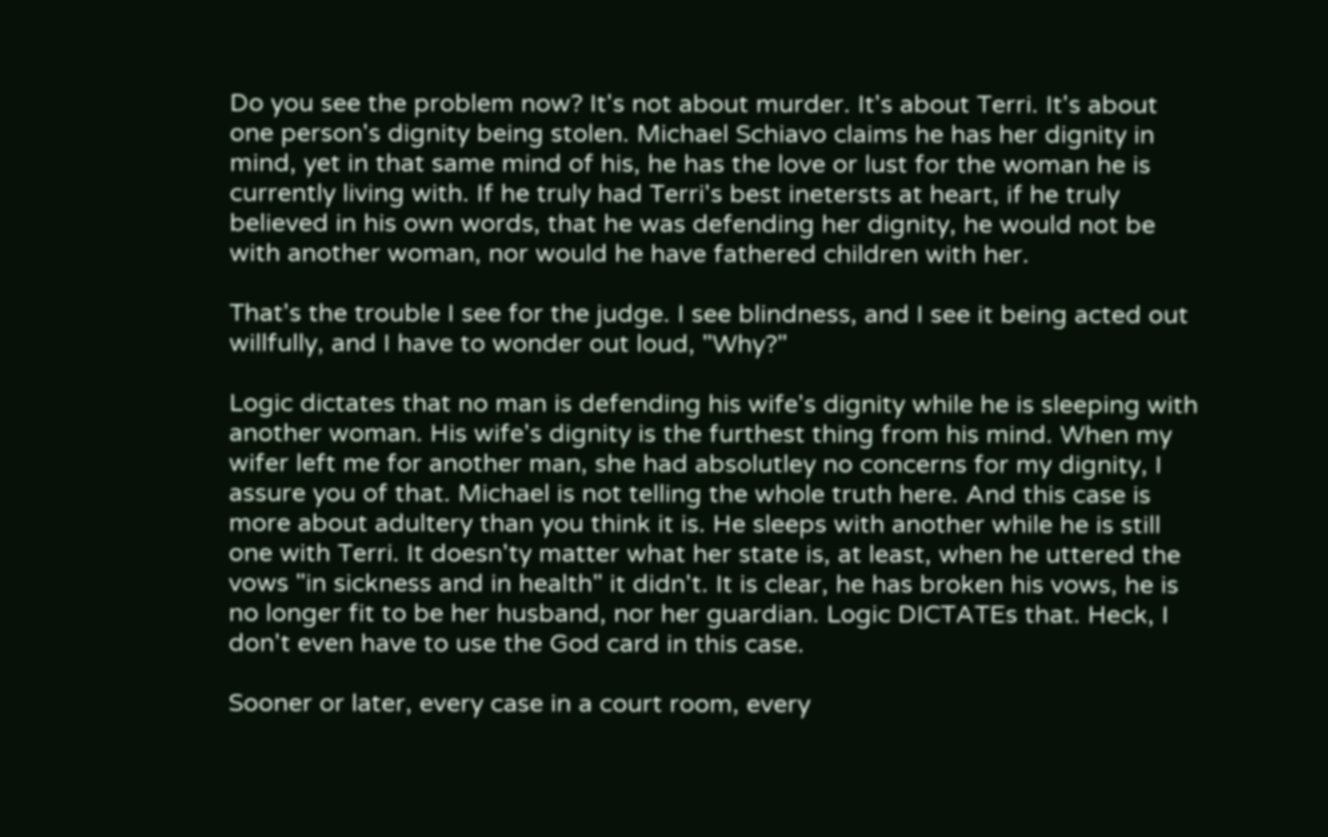Do you see the problem now? It's not about murder. It's about Terri. It's about one person's dignity being stolen. Michael Schiavo claims he has her dignity in mind, yet in that same mind of his, he has the love or lust for the woman he is currently living with. If he truly had Terri's best inetersts at heart, if he truly believed in his own words, that he was defending her dignity, he would not be with another woman, nor would he have fathered children with her.

That's the trouble I see for the judge. I see blindness, and I see it being acted out willfully, and I have to wonder out loud, "Why?"

Logic dictates that no man is defending his wife's dignity while he is sleeping with another woman. His wife's dignity is the furthest thing from his mind. When my wifer left me for another man, she had absolutley no concerns for my dignity, I assure you of that. Michael is not telling the whole truth here. And this case is more about adultery than you think it is. He sleeps with another while he is still one with Terri. It doesn'ty matter what her state is, at least, when he uttered the vows "in sickness and in health" it didn't. It is clear, he has broken his vows, he is no longer fit to be her husband, nor her guardian. Logic DICTATEs that. Heck, I don't even have to use the God card in this case.

Sooner or later, every case in a court room, every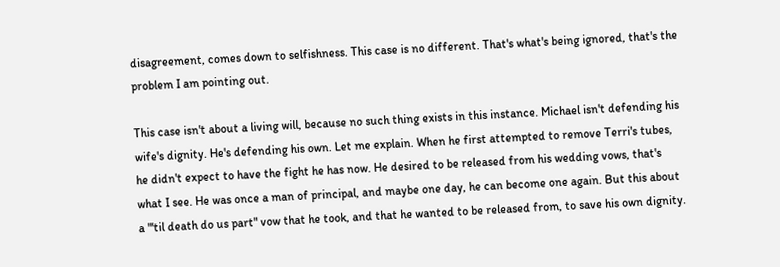disagreement, comes down to selfishness. This case is no different. That's what's being ignored, that's the problem I am pointing out.

This case isn't about a living will, because no such thing exists in this instance. Michael isn't defending his wife's dignity. He's defending his own. Let me explain. When he first attempted to remove Terri's tubes, he didn't expect to have the fight he has now. He desired to be released from his wedding vows, that's what I see. He was once a man of principal, and maybe one day, he can become one again. But this about a "'til death do us part" vow that he took, and that he wanted to be released from, to save his own dignity.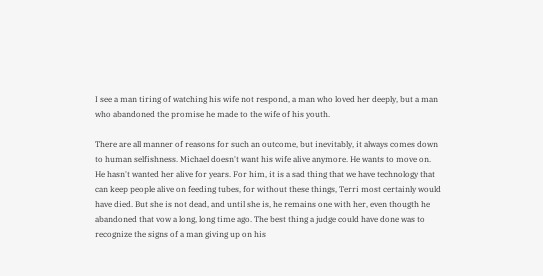I see a man tiring of watching his wife not respond, a man who loved her deeply, but a man who abandoned the promise he made to the wife of his youth.

There are all manner of reasons for such an outcome, but inevitably, it always comes down to human selfishness. Michael doesn't want his wife alive anymore. He wants to move on. He hasn't wanted her alive for years. For him, it is a sad thing that we have technology that can keep people alive on feeding tubes, for without these things, Terri most certainly would have died. But she is not dead, and until she is, he remains one with her, even thougth he abandoned that vow a long, long time ago. The best thing a judge could have done was to recognize the signs of a man giving up on his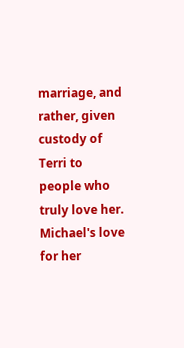marriage, and rather, given custody of Terri to people who truly love her. Michael's love for her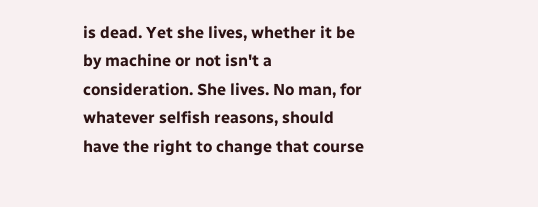is dead. Yet she lives, whether it be by machine or not isn't a consideration. She lives. No man, for whatever selfish reasons, should have the right to change that course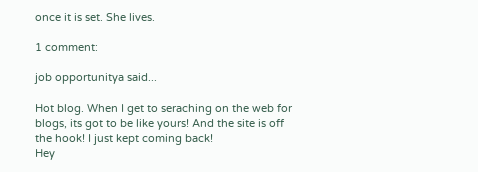once it is set. She lives.

1 comment:

job opportunitya said...

Hot blog. When I get to seraching on the web for
blogs, its got to be like yours! And the site is off
the hook! I just kept coming back!
Hey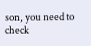son, you need to check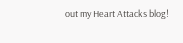out my Heart Attacks blog!